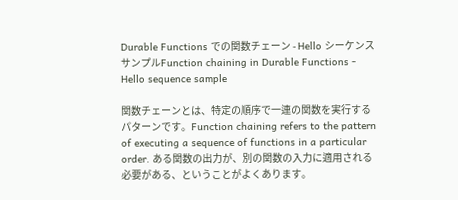Durable Functions での関数チェーン - Hello シーケンス サンプルFunction chaining in Durable Functions - Hello sequence sample

関数チェーンとは、特定の順序で一連の関数を実行するパターンです。Function chaining refers to the pattern of executing a sequence of functions in a particular order. ある関数の出力が、別の関数の入力に適用される必要がある、ということがよくあります。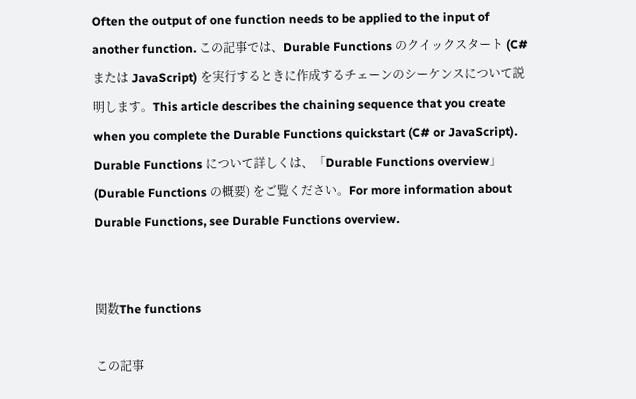Often the output of one function needs to be applied to the input of another function. この記事では、Durable Functions のクイックスタート (C# または JavaScript) を実行するときに作成するチェーンのシーケンスについて説明します。This article describes the chaining sequence that you create when you complete the Durable Functions quickstart (C# or JavaScript). Durable Functions について詳しくは、「Durable Functions overview」(Durable Functions の概要) をご覧ください。For more information about Durable Functions, see Durable Functions overview.


関数The functions

この記事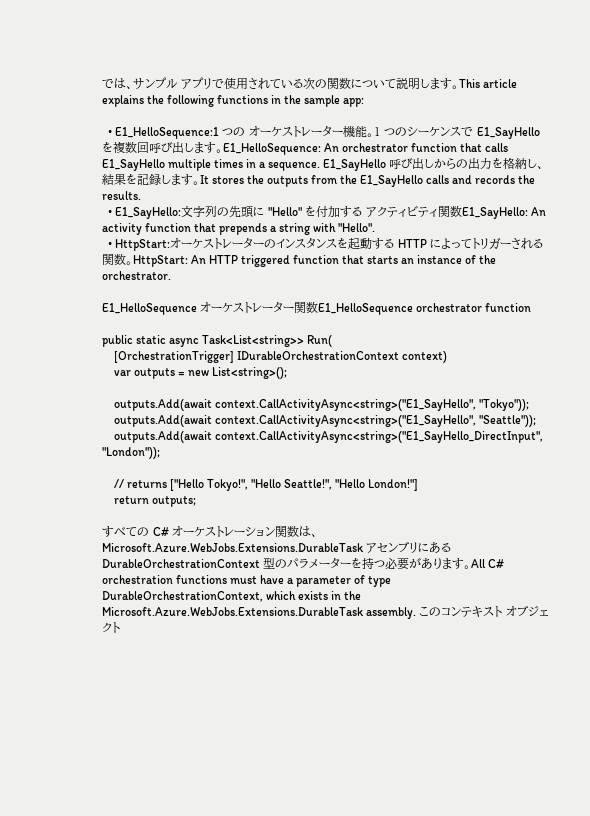では、サンプル アプリで使用されている次の関数について説明します。This article explains the following functions in the sample app:

  • E1_HelloSequence:1 つの オーケストレーター機能。1 つのシーケンスで E1_SayHello を複数回呼び出します。E1_HelloSequence: An orchestrator function that calls E1_SayHello multiple times in a sequence. E1_SayHello 呼び出しからの出力を格納し、結果を記録します。It stores the outputs from the E1_SayHello calls and records the results.
  • E1_SayHello:文字列の先頭に "Hello" を付加する アクティビティ関数E1_SayHello: An activity function that prepends a string with "Hello".
  • HttpStart:オーケストレーターのインスタンスを起動する HTTP によってトリガーされる関数。HttpStart: An HTTP triggered function that starts an instance of the orchestrator.

E1_HelloSequence オーケストレーター関数E1_HelloSequence orchestrator function

public static async Task<List<string>> Run(
    [OrchestrationTrigger] IDurableOrchestrationContext context)
    var outputs = new List<string>();

    outputs.Add(await context.CallActivityAsync<string>("E1_SayHello", "Tokyo"));
    outputs.Add(await context.CallActivityAsync<string>("E1_SayHello", "Seattle"));
    outputs.Add(await context.CallActivityAsync<string>("E1_SayHello_DirectInput", "London"));

    // returns ["Hello Tokyo!", "Hello Seattle!", "Hello London!"]
    return outputs;

すべての C# オーケストレーション関数は、Microsoft.Azure.WebJobs.Extensions.DurableTask アセンブリにある DurableOrchestrationContext 型のパラメーターを持つ必要があります。All C# orchestration functions must have a parameter of type DurableOrchestrationContext, which exists in the Microsoft.Azure.WebJobs.Extensions.DurableTask assembly. このコンテキスト オブジェクト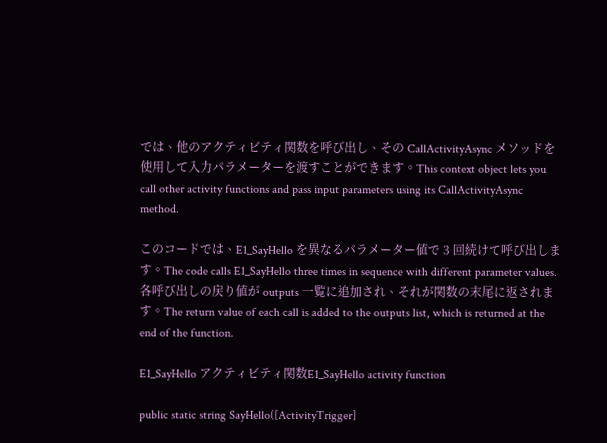では、他のアクティビティ関数を呼び出し、その CallActivityAsync メソッドを使用して入力パラメーターを渡すことができます。This context object lets you call other activity functions and pass input parameters using its CallActivityAsync method.

このコードでは、E1_SayHello を異なるパラメーター値で 3 回続けて呼び出します。The code calls E1_SayHello three times in sequence with different parameter values. 各呼び出しの戻り値が outputs 一覧に追加され、それが関数の末尾に返されます。The return value of each call is added to the outputs list, which is returned at the end of the function.

E1_SayHello アクティビティ関数E1_SayHello activity function

public static string SayHello([ActivityTrigger]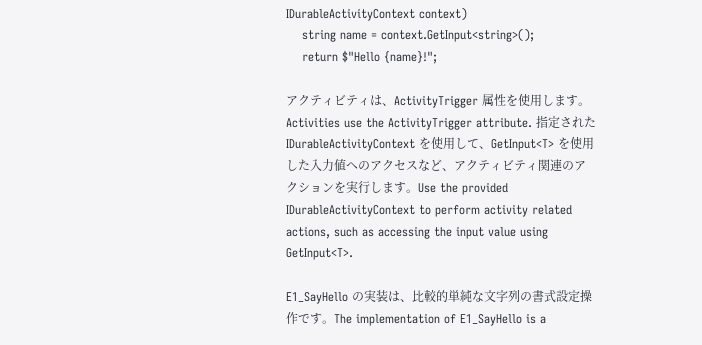IDurableActivityContext context)
    string name = context.GetInput<string>();
    return $"Hello {name}!";

アクティビティは、ActivityTrigger 属性を使用します。Activities use the ActivityTrigger attribute. 指定された IDurableActivityContext を使用して、GetInput<T> を使用した入力値へのアクセスなど、アクティビティ関連のアクションを実行します。Use the provided IDurableActivityContext to perform activity related actions, such as accessing the input value using GetInput<T>.

E1_SayHello の実装は、比較的単純な文字列の書式設定操作です。The implementation of E1_SayHello is a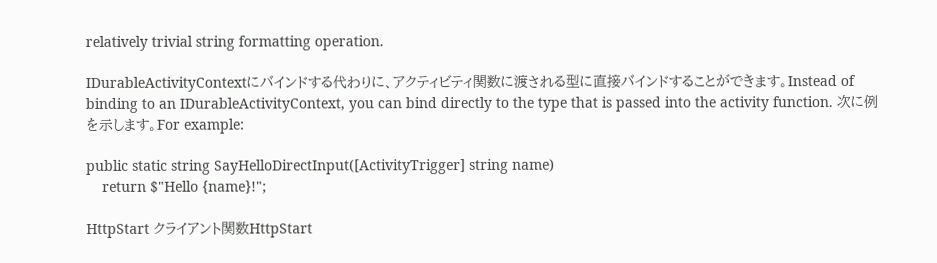relatively trivial string formatting operation.

IDurableActivityContextにバインドする代わりに、アクティビティ関数に渡される型に直接バインドすることができます。Instead of binding to an IDurableActivityContext, you can bind directly to the type that is passed into the activity function. 次に例を示します。For example:

public static string SayHelloDirectInput([ActivityTrigger] string name)
    return $"Hello {name}!";

HttpStart クライアント関数HttpStart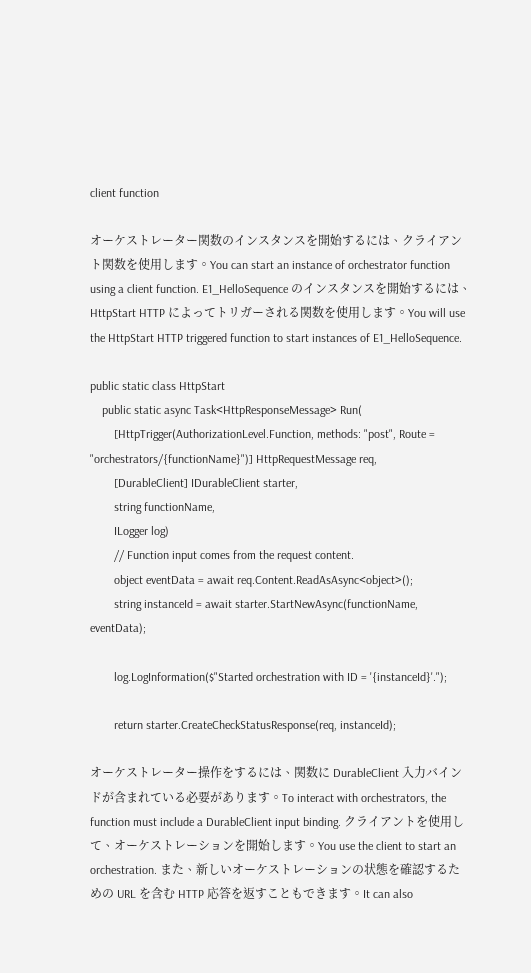client function

オーケストレーター関数のインスタンスを開始するには、クライアント関数を使用します。You can start an instance of orchestrator function using a client function. E1_HelloSequence のインスタンスを開始するには、HttpStart HTTP によってトリガーされる関数を使用します。You will use the HttpStart HTTP triggered function to start instances of E1_HelloSequence.

public static class HttpStart
    public static async Task<HttpResponseMessage> Run(
        [HttpTrigger(AuthorizationLevel.Function, methods: "post", Route = "orchestrators/{functionName}")] HttpRequestMessage req,
        [DurableClient] IDurableClient starter,
        string functionName,
        ILogger log)
        // Function input comes from the request content.
        object eventData = await req.Content.ReadAsAsync<object>();
        string instanceId = await starter.StartNewAsync(functionName, eventData);

        log.LogInformation($"Started orchestration with ID = '{instanceId}'.");

        return starter.CreateCheckStatusResponse(req, instanceId);

オーケストレーター操作をするには、関数に DurableClient 入力バインドが含まれている必要があります。To interact with orchestrators, the function must include a DurableClient input binding. クライアントを使用して、オーケストレーションを開始します。You use the client to start an orchestration. また、新しいオーケストレーションの状態を確認するための URL を含む HTTP 応答を返すこともできます。It can also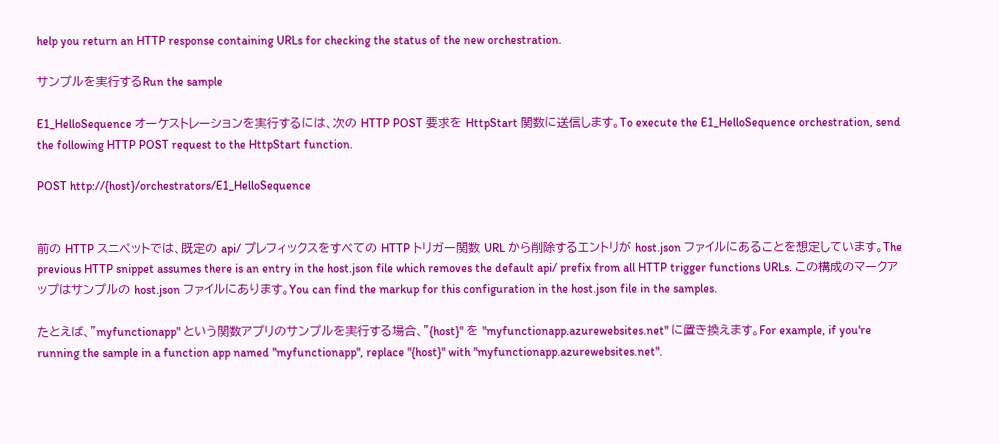help you return an HTTP response containing URLs for checking the status of the new orchestration.

サンプルを実行するRun the sample

E1_HelloSequence オーケストレーションを実行するには、次の HTTP POST 要求を HttpStart 関数に送信します。To execute the E1_HelloSequence orchestration, send the following HTTP POST request to the HttpStart function.

POST http://{host}/orchestrators/E1_HelloSequence


前の HTTP スニペットでは、既定の api/ プレフィックスをすべての HTTP トリガー関数 URL から削除するエントリが host.json ファイルにあることを想定しています。The previous HTTP snippet assumes there is an entry in the host.json file which removes the default api/ prefix from all HTTP trigger functions URLs. この構成のマークアップはサンプルの host.json ファイルにあります。You can find the markup for this configuration in the host.json file in the samples.

たとえば、"myfunctionapp" という関数アプリのサンプルを実行する場合、"{host}" を "myfunctionapp.azurewebsites.net" に置き換えます。For example, if you're running the sample in a function app named "myfunctionapp", replace "{host}" with "myfunctionapp.azurewebsites.net".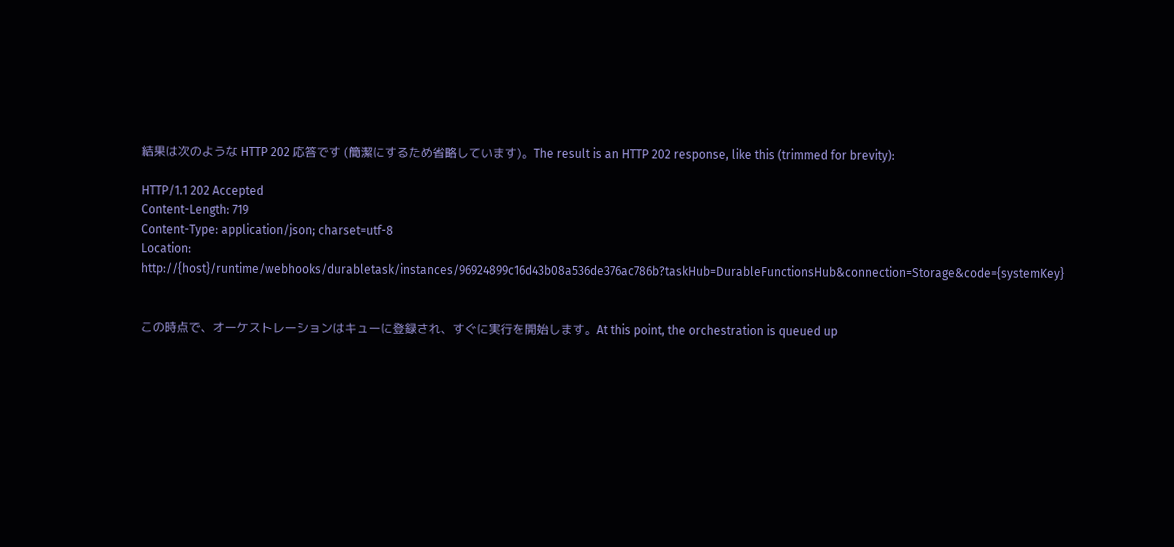結果は次のような HTTP 202 応答です (簡潔にするため省略しています)。The result is an HTTP 202 response, like this (trimmed for brevity):

HTTP/1.1 202 Accepted
Content-Length: 719
Content-Type: application/json; charset=utf-8
Location: http://{host}/runtime/webhooks/durabletask/instances/96924899c16d43b08a536de376ac786b?taskHub=DurableFunctionsHub&connection=Storage&code={systemKey}


この時点で、オーケストレーションはキューに登録され、すぐに実行を開始します。At this point, the orchestration is queued up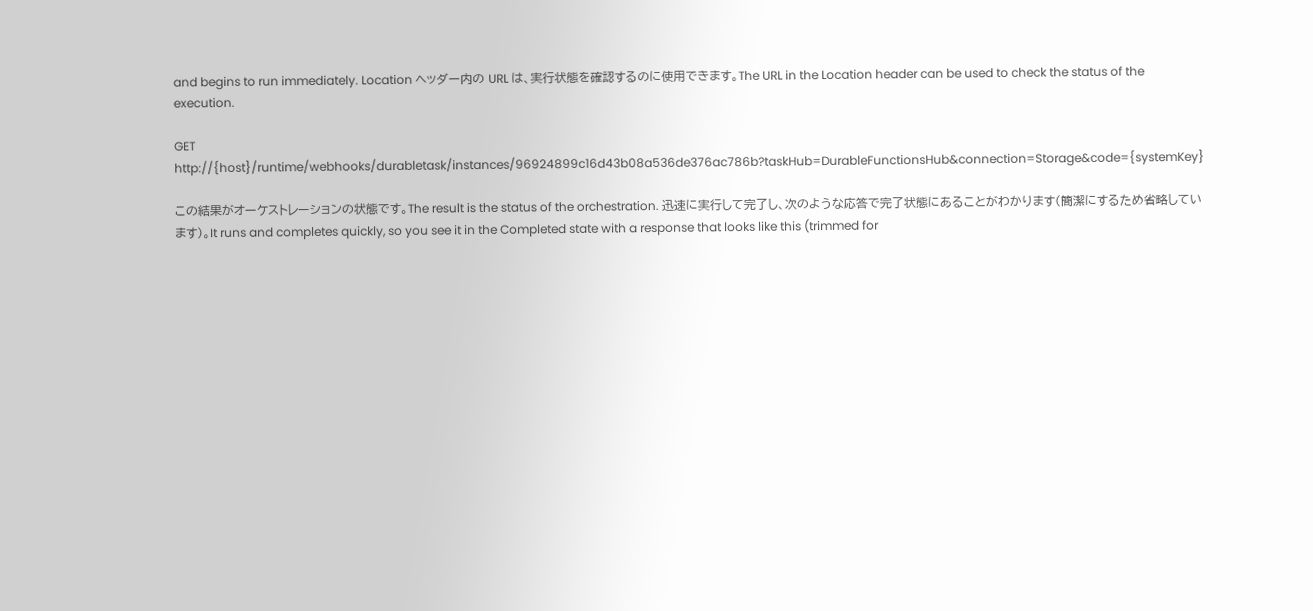and begins to run immediately. Location ヘッダー内の URL は、実行状態を確認するのに使用できます。The URL in the Location header can be used to check the status of the execution.

GET http://{host}/runtime/webhooks/durabletask/instances/96924899c16d43b08a536de376ac786b?taskHub=DurableFunctionsHub&connection=Storage&code={systemKey}

この結果がオーケストレーションの状態です。The result is the status of the orchestration. 迅速に実行して完了し、次のような応答で完了状態にあることがわかります(簡潔にするため省略しています)。It runs and completes quickly, so you see it in the Completed state with a response that looks like this (trimmed for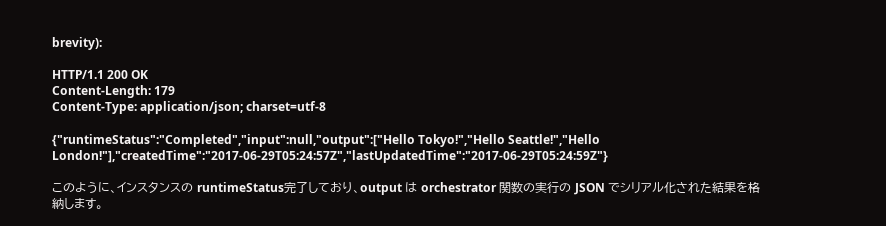brevity):

HTTP/1.1 200 OK
Content-Length: 179
Content-Type: application/json; charset=utf-8

{"runtimeStatus":"Completed","input":null,"output":["Hello Tokyo!","Hello Seattle!","Hello London!"],"createdTime":"2017-06-29T05:24:57Z","lastUpdatedTime":"2017-06-29T05:24:59Z"}

このように、インスタンスの runtimeStatus完了しており、output は orchestrator 関数の実行の JSON でシリアル化された結果を格納します。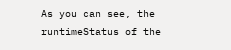As you can see, the runtimeStatus of the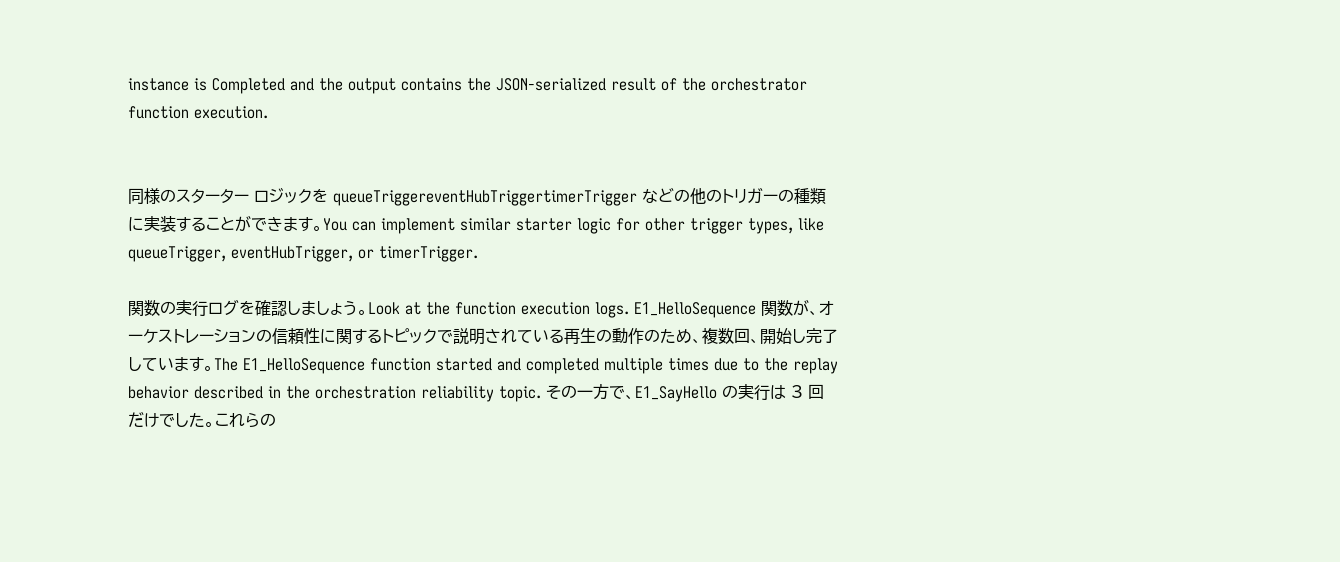instance is Completed and the output contains the JSON-serialized result of the orchestrator function execution.


同様のスターター ロジックを queueTriggereventHubTriggertimerTrigger などの他のトリガーの種類に実装することができます。You can implement similar starter logic for other trigger types, like queueTrigger, eventHubTrigger, or timerTrigger.

関数の実行ログを確認しましょう。Look at the function execution logs. E1_HelloSequence 関数が、オーケストレーションの信頼性に関するトピックで説明されている再生の動作のため、複数回、開始し完了しています。The E1_HelloSequence function started and completed multiple times due to the replay behavior described in the orchestration reliability topic. その一方で、E1_SayHello の実行は 3 回だけでした。これらの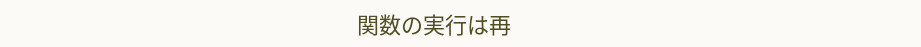関数の実行は再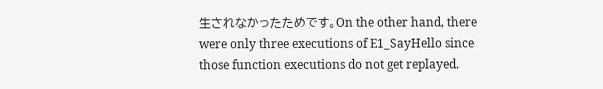生されなかったためです。On the other hand, there were only three executions of E1_SayHello since those function executions do not get replayed.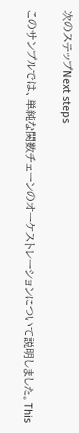次のステップNext steps

このサンプルでは、単純な関数チェーンのオーケストレーションについて説明しました。This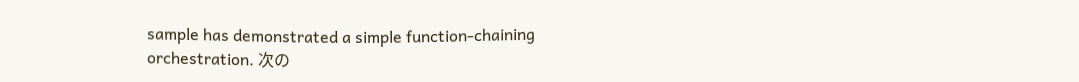sample has demonstrated a simple function-chaining orchestration. 次の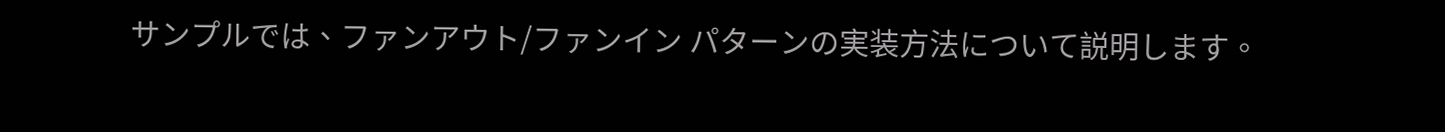サンプルでは、ファンアウト/ファンイン パターンの実装方法について説明します。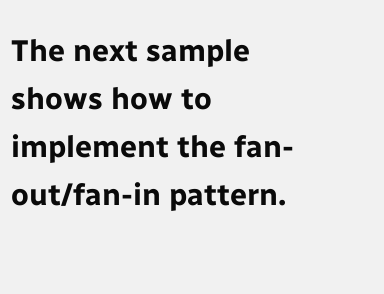The next sample shows how to implement the fan-out/fan-in pattern.